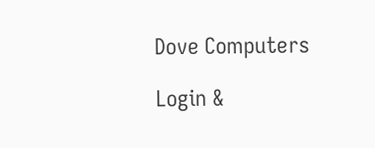Dove Computers

Login &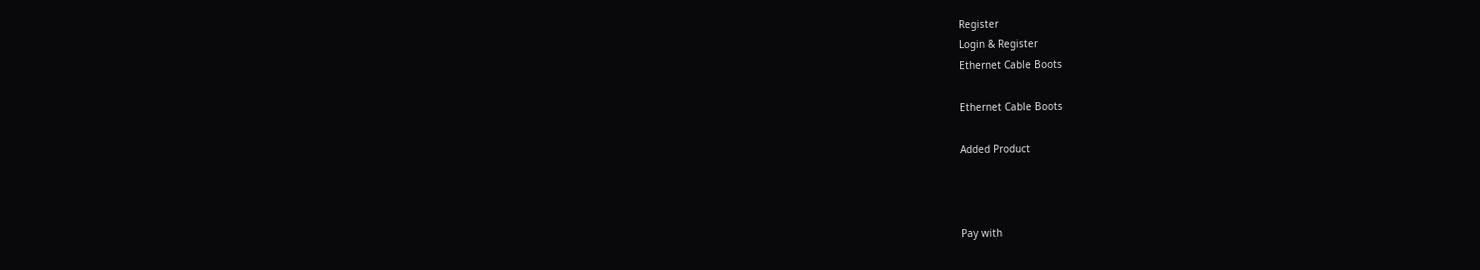Register
Login & Register
Ethernet Cable Boots

Ethernet Cable Boots

Added Product



Pay with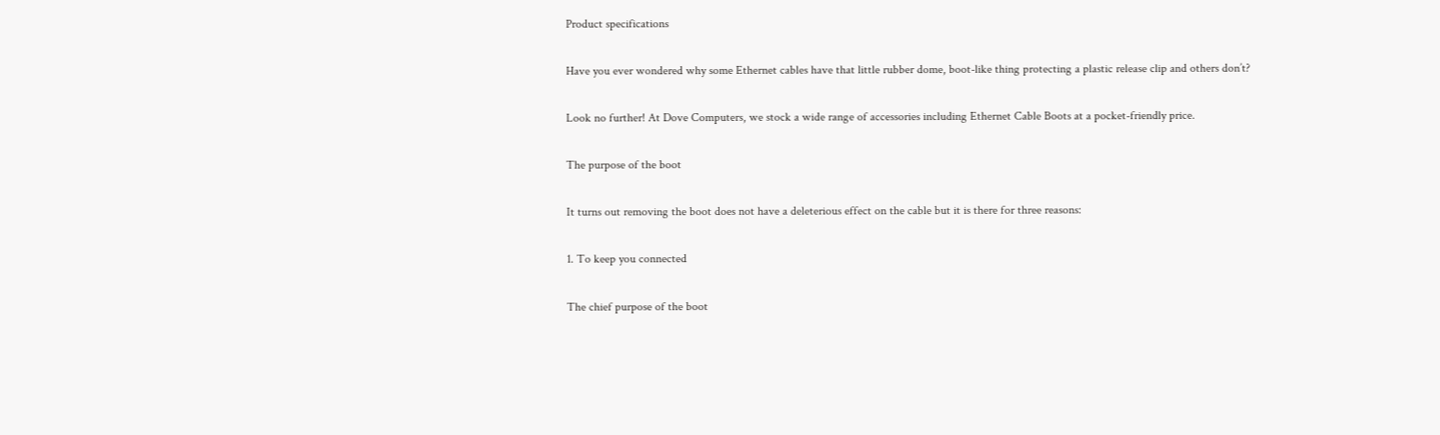Product specifications

Have you ever wondered why some Ethernet cables have that little rubber dome, boot-like thing protecting a plastic release clip and others don’t?

Look no further! At Dove Computers, we stock a wide range of accessories including Ethernet Cable Boots at a pocket-friendly price.

The purpose of the boot

It turns out removing the boot does not have a deleterious effect on the cable but it is there for three reasons:

1. To keep you connected

The chief purpose of the boot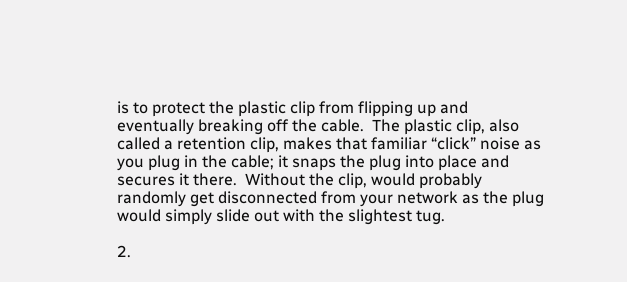is to protect the plastic clip from flipping up and eventually breaking off the cable.  The plastic clip, also called a retention clip, makes that familiar “click” noise as you plug in the cable; it snaps the plug into place and secures it there.  Without the clip, would probably randomly get disconnected from your network as the plug would simply slide out with the slightest tug.

2.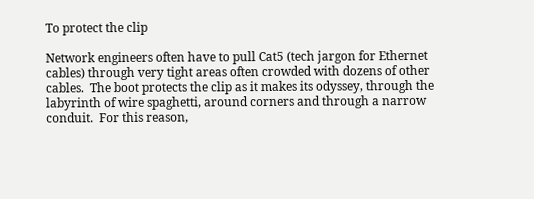To protect the clip

Network engineers often have to pull Cat5 (tech jargon for Ethernet cables) through very tight areas often crowded with dozens of other cables.  The boot protects the clip as it makes its odyssey, through the labyrinth of wire spaghetti, around corners and through a narrow conduit.  For this reason,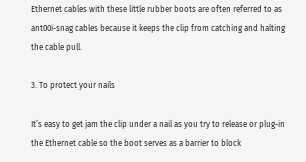Ethernet cables with these little rubber boots are often referred to as ant00i-snag cables because it keeps the clip from catching and halting the cable pull.

3. To protect your nails

It’s easy to get jam the clip under a nail as you try to release or plug-in the Ethernet cable so the boot serves as a barrier to block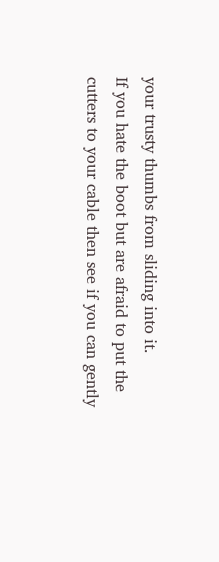your trusty thumbs from sliding into it.
If you hate the boot but are afraid to put the cutters to your cable then see if you can gently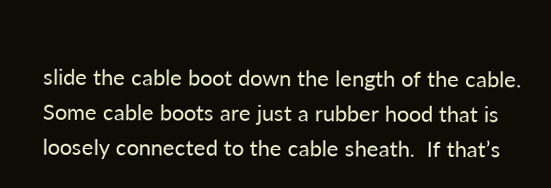slide the cable boot down the length of the cable.  Some cable boots are just a rubber hood that is loosely connected to the cable sheath.  If that’s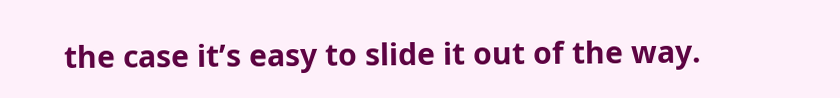the case it’s easy to slide it out of the way.